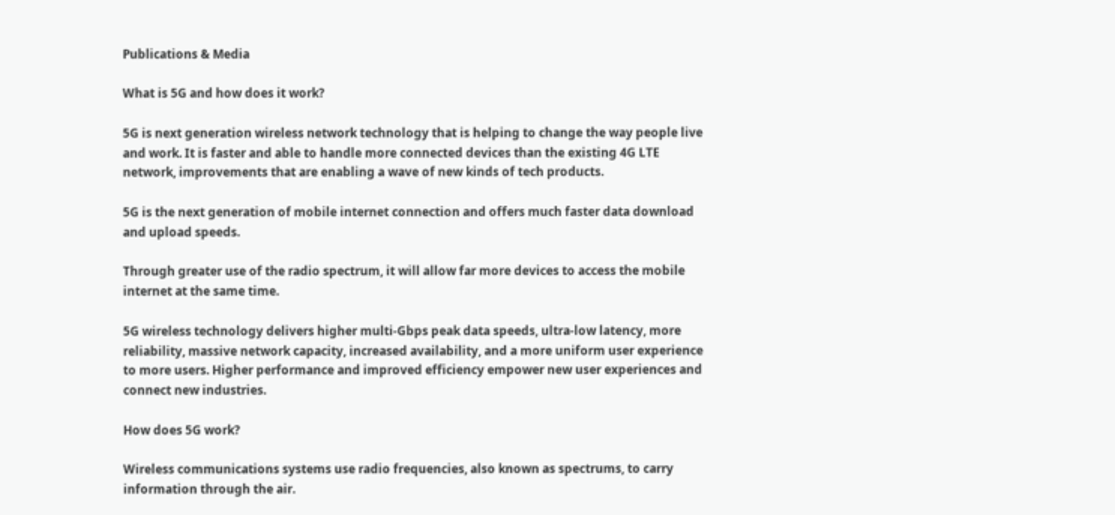Publications & Media

What is 5G and how does it work?

5G is next generation wireless network technology that is helping to change the way people live and work. It is faster and able to handle more connected devices than the existing 4G LTE network, improvements that are enabling a wave of new kinds of tech products.

5G is the next generation of mobile internet connection and offers much faster data download and upload speeds.

Through greater use of the radio spectrum, it will allow far more devices to access the mobile internet at the same time.

5G wireless technology delivers higher multi-Gbps peak data speeds, ultra-low latency, more reliability, massive network capacity, increased availability, and a more uniform user experience to more users. Higher performance and improved efficiency empower new user experiences and connect new industries.

How does 5G work?

Wireless communications systems use radio frequencies, also known as spectrums, to carry information through the air.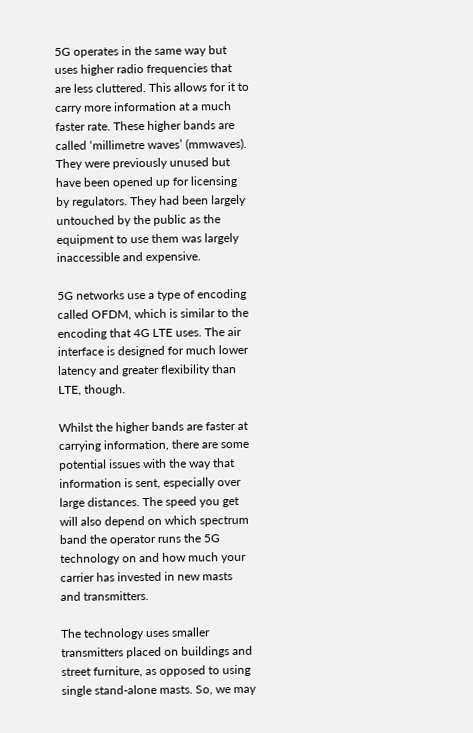5G operates in the same way but uses higher radio frequencies that are less cluttered. This allows for it to carry more information at a much faster rate. These higher bands are called ‘millimetre waves’ (mmwaves). They were previously unused but have been opened up for licensing by regulators. They had been largely untouched by the public as the equipment to use them was largely inaccessible and expensive.

5G networks use a type of encoding called OFDM, which is similar to the encoding that 4G LTE uses. The air interface is designed for much lower latency and greater flexibility than LTE, though.

Whilst the higher bands are faster at carrying information, there are some potential issues with the way that information is sent, especially over large distances. The speed you get will also depend on which spectrum band the operator runs the 5G technology on and how much your carrier has invested in new masts and transmitters.

The technology uses smaller transmitters placed on buildings and street furniture, as opposed to using single stand-alone masts. So, we may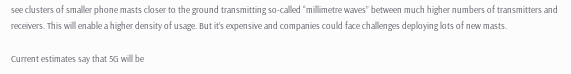see clusters of smaller phone masts closer to the ground transmitting so-called “millimetre waves” between much higher numbers of transmitters and receivers. This will enable a higher density of usage. But it’s expensive and companies could face challenges deploying lots of new masts.

Current estimates say that 5G will be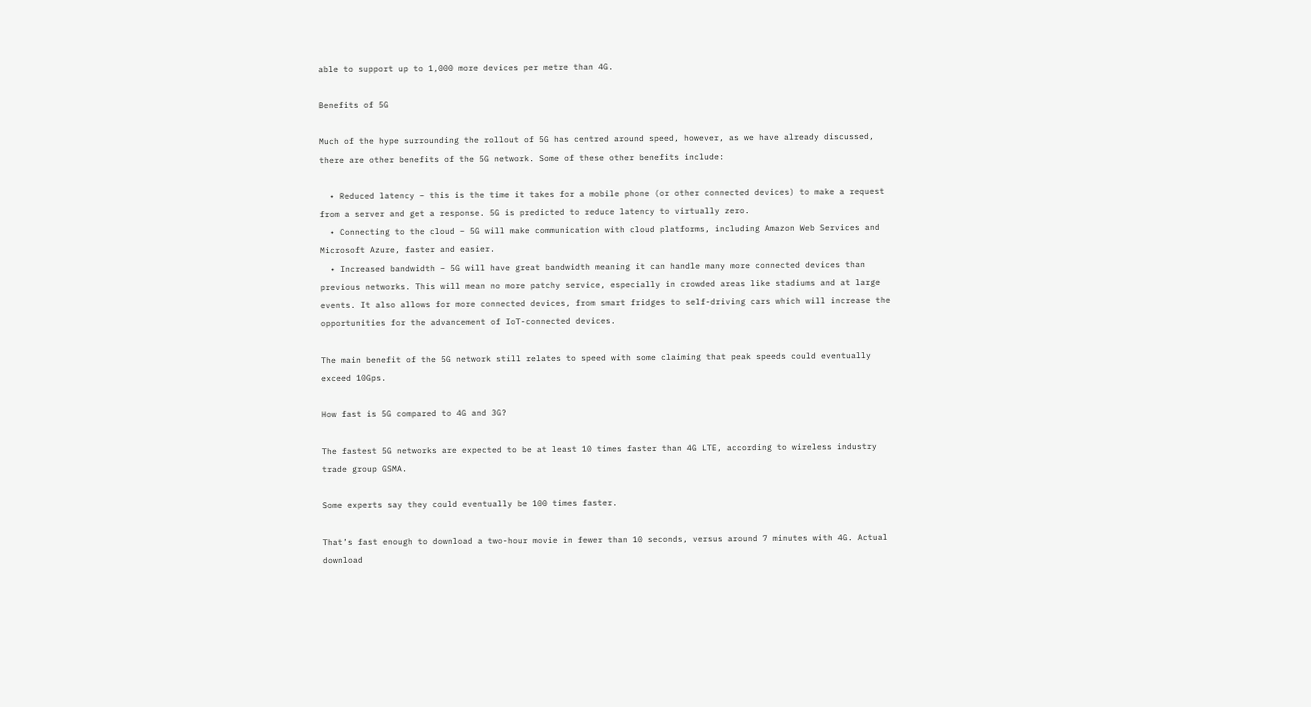able to support up to 1,000 more devices per metre than 4G.

Benefits of 5G

Much of the hype surrounding the rollout of 5G has centred around speed, however, as we have already discussed, there are other benefits of the 5G network. Some of these other benefits include:

  • Reduced latency – this is the time it takes for a mobile phone (or other connected devices) to make a request from a server and get a response. 5G is predicted to reduce latency to virtually zero.
  • Connecting to the cloud – 5G will make communication with cloud platforms, including Amazon Web Services and Microsoft Azure, faster and easier.
  • Increased bandwidth – 5G will have great bandwidth meaning it can handle many more connected devices than previous networks. This will mean no more patchy service, especially in crowded areas like stadiums and at large events. It also allows for more connected devices, from smart fridges to self-driving cars which will increase the opportunities for the advancement of IoT-connected devices.

The main benefit of the 5G network still relates to speed with some claiming that peak speeds could eventually exceed 10Gps.

How fast is 5G compared to 4G and 3G?

The fastest 5G networks are expected to be at least 10 times faster than 4G LTE, according to wireless industry trade group GSMA.

Some experts say they could eventually be 100 times faster.

That’s fast enough to download a two-hour movie in fewer than 10 seconds, versus around 7 minutes with 4G. Actual download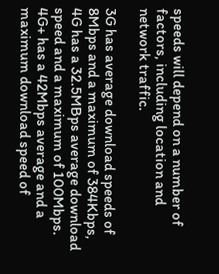speeds will depend on a number of factors, including location and network traffic.

3G has average download speeds of 8Mbps and a maximum of 384Kbps, 4G has a 32.5MBps average download speed and a maximum of 100Mbps. 4G+ has a 42Mbps average and a maximum download speed of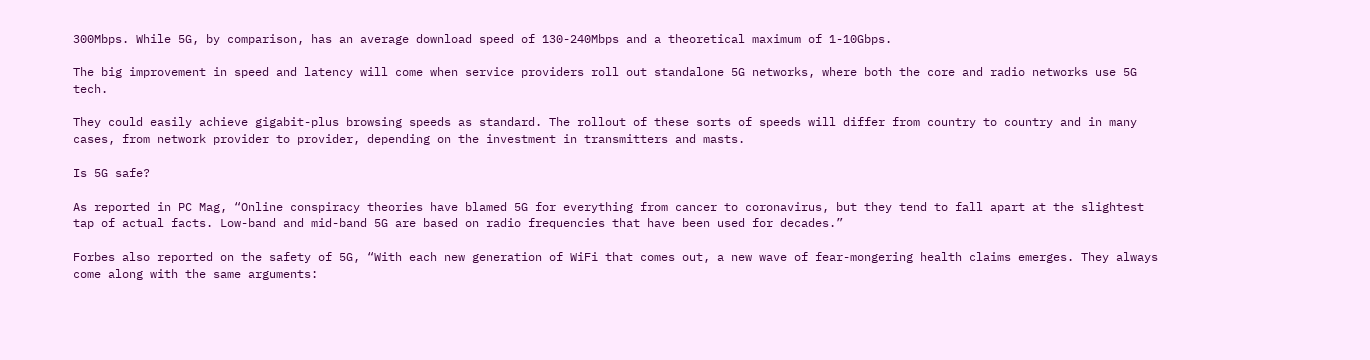300Mbps. While 5G, by comparison, has an average download speed of 130-240Mbps and a theoretical maximum of 1-10Gbps.

The big improvement in speed and latency will come when service providers roll out standalone 5G networks, where both the core and radio networks use 5G tech.

They could easily achieve gigabit-plus browsing speeds as standard. The rollout of these sorts of speeds will differ from country to country and in many cases, from network provider to provider, depending on the investment in transmitters and masts.

Is 5G safe?

As reported in PC Mag, “Online conspiracy theories have blamed 5G for everything from cancer to coronavirus, but they tend to fall apart at the slightest tap of actual facts. Low-band and mid-band 5G are based on radio frequencies that have been used for decades.”

Forbes also reported on the safety of 5G, “With each new generation of WiFi that comes out, a new wave of fear-mongering health claims emerges. They always come along with the same arguments: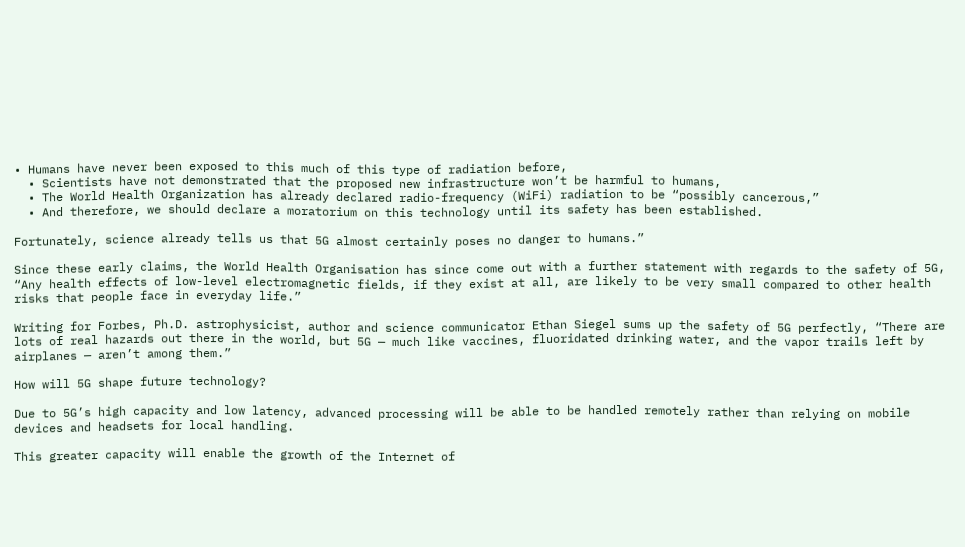• Humans have never been exposed to this much of this type of radiation before,
  • Scientists have not demonstrated that the proposed new infrastructure won’t be harmful to humans,
  • The World Health Organization has already declared radio-frequency (WiFi) radiation to be “possibly cancerous,”
  • And therefore, we should declare a moratorium on this technology until its safety has been established.

Fortunately, science already tells us that 5G almost certainly poses no danger to humans.”

Since these early claims, the World Health Organisation has since come out with a further statement with regards to the safety of 5G, “Any health effects of low-level electromagnetic fields, if they exist at all, are likely to be very small compared to other health risks that people face in everyday life.”

Writing for Forbes, Ph.D. astrophysicist, author and science communicator Ethan Siegel sums up the safety of 5G perfectly, “There are lots of real hazards out there in the world, but 5G — much like vaccines, fluoridated drinking water, and the vapor trails left by airplanes — aren’t among them.”

How will 5G shape future technology?

Due to 5G’s high capacity and low latency, advanced processing will be able to be handled remotely rather than relying on mobile devices and headsets for local handling.

This greater capacity will enable the growth of the Internet of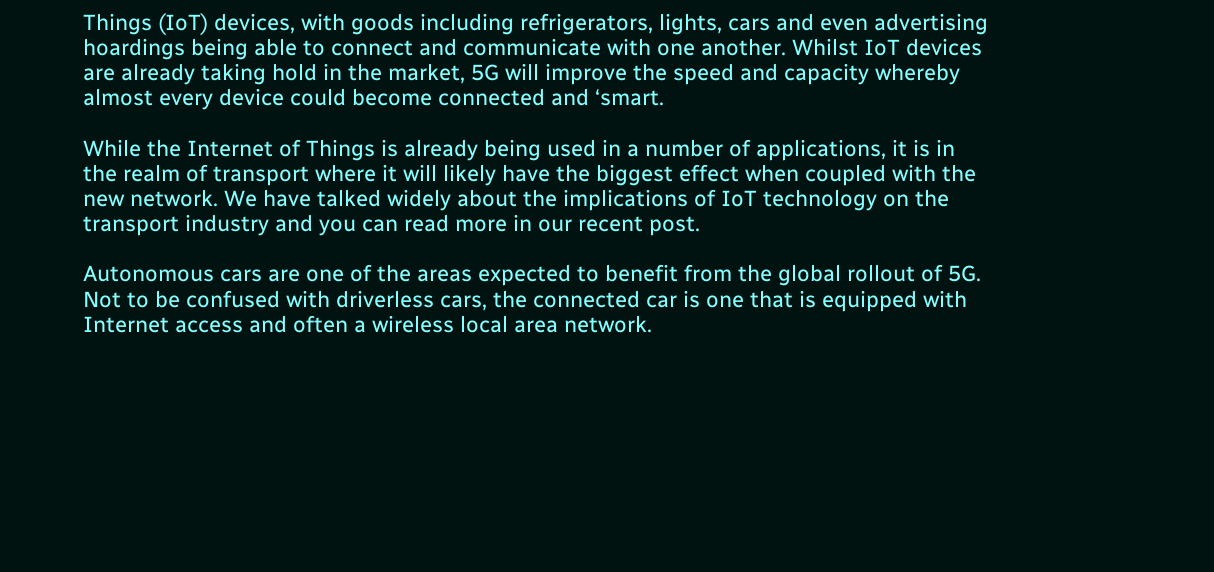Things (IoT) devices, with goods including refrigerators, lights, cars and even advertising hoardings being able to connect and communicate with one another. Whilst IoT devices are already taking hold in the market, 5G will improve the speed and capacity whereby almost every device could become connected and ‘smart.

While the Internet of Things is already being used in a number of applications, it is in the realm of transport where it will likely have the biggest effect when coupled with the new network. We have talked widely about the implications of IoT technology on the transport industry and you can read more in our recent post.

Autonomous cars are one of the areas expected to benefit from the global rollout of 5G. Not to be confused with driverless cars, the connected car is one that is equipped with Internet access and often a wireless local area network.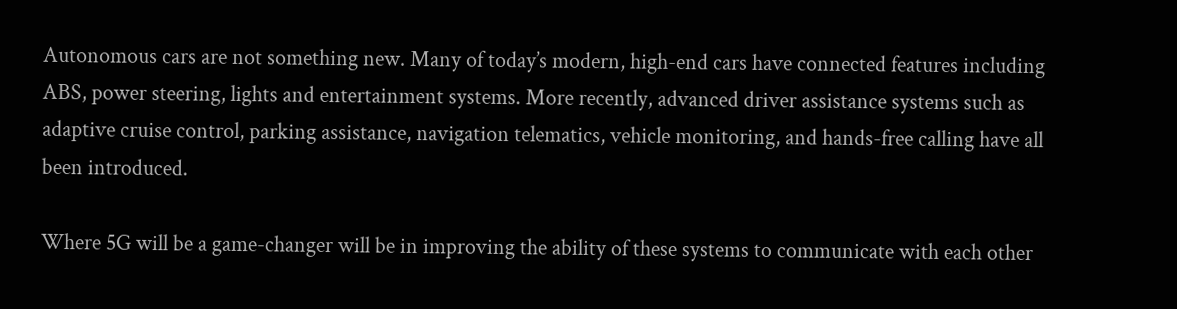Autonomous cars are not something new. Many of today’s modern, high-end cars have connected features including ABS, power steering, lights and entertainment systems. More recently, advanced driver assistance systems such as adaptive cruise control, parking assistance, navigation telematics, vehicle monitoring, and hands-free calling have all been introduced.

Where 5G will be a game-changer will be in improving the ability of these systems to communicate with each other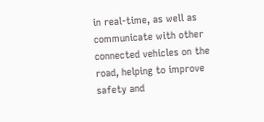in real-time, as well as communicate with other connected vehicles on the road, helping to improve safety and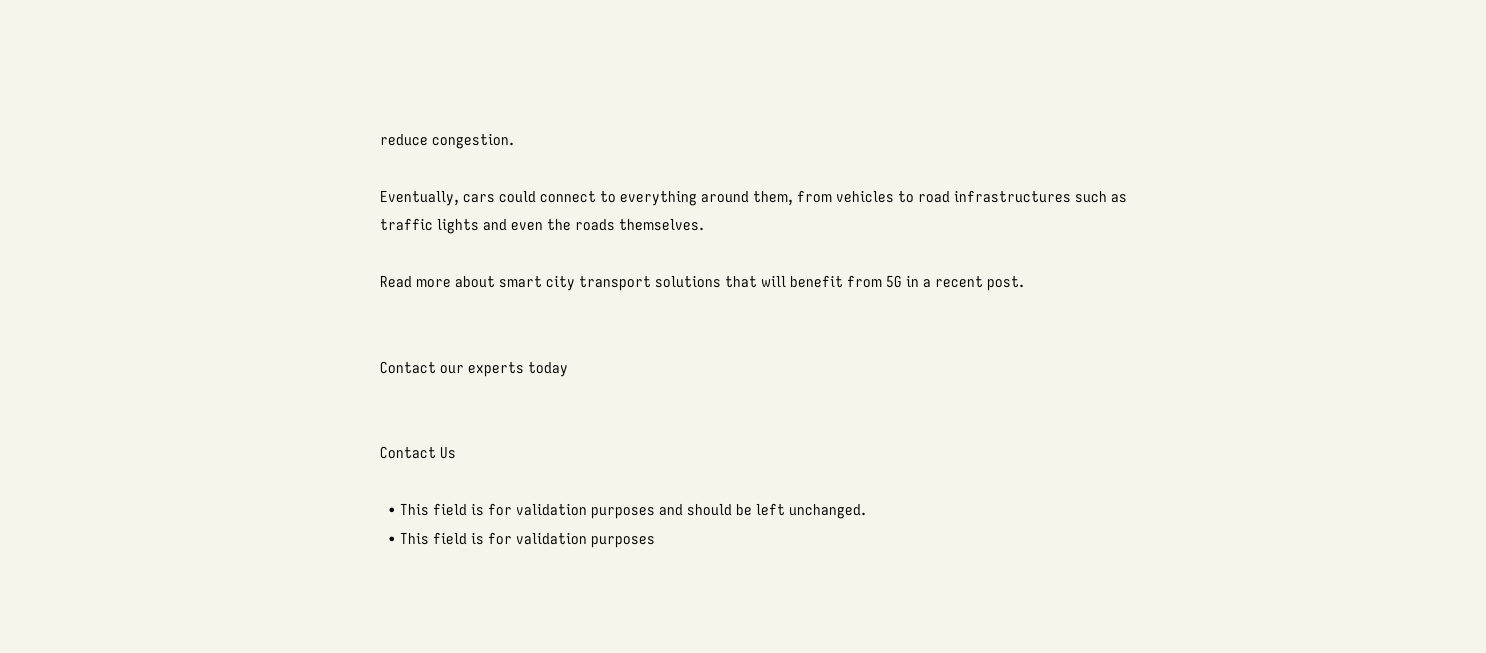reduce congestion.

Eventually, cars could connect to everything around them, from vehicles to road infrastructures such as traffic lights and even the roads themselves.

Read more about smart city transport solutions that will benefit from 5G in a recent post.


Contact our experts today


Contact Us

  • This field is for validation purposes and should be left unchanged.
  • This field is for validation purposes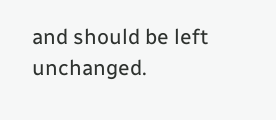and should be left unchanged.